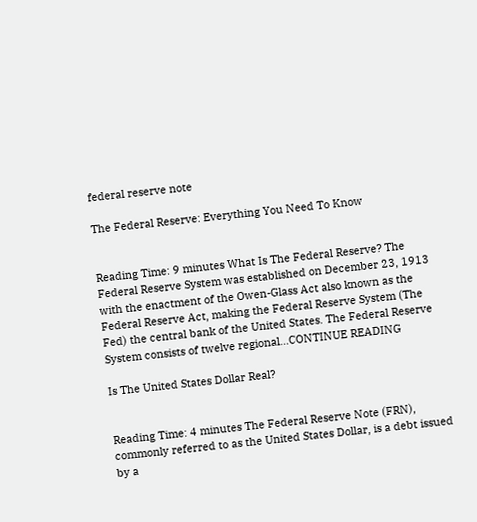federal reserve note

The Federal Reserve: Everything You Need To Know


Reading Time: 9 minutes What Is The Federal Reserve? The Federal Reserve System was established on December 23, 1913 with the enactment of the Owen-Glass Act also known as the Federal Reserve Act, making the Federal Reserve System (The Fed) the central bank of the United States. The Federal Reserve System consists of twelve regional…CONTINUE READING

Is The United States Dollar Real?


Reading Time: 4 minutes The Federal Reserve Note (FRN), commonly referred to as the United States Dollar, is a debt issued by a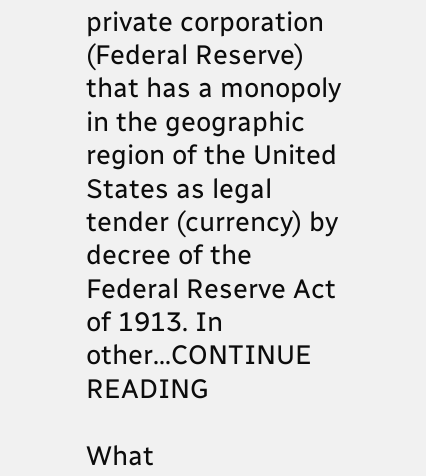private corporation (Federal Reserve) that has a monopoly in the geographic region of the United States as legal tender (currency) by decree of the Federal Reserve Act of 1913. In other…CONTINUE READING

What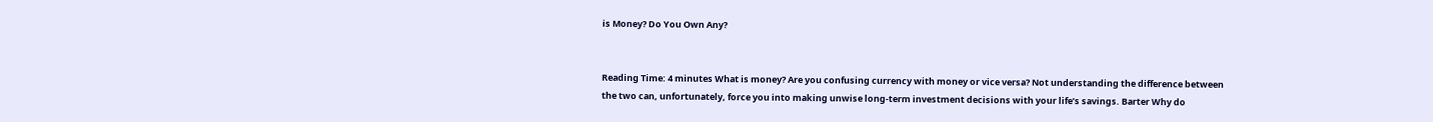is Money? Do You Own Any?


Reading Time: 4 minutes What is money? Are you confusing currency with money or vice versa? Not understanding the difference between the two can, unfortunately, force you into making unwise long-term investment decisions with your life’s savings. Barter Why do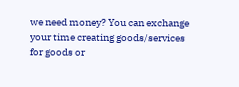we need money? You can exchange your time creating goods/services for goods or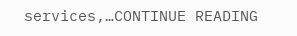services,…CONTINUE READING